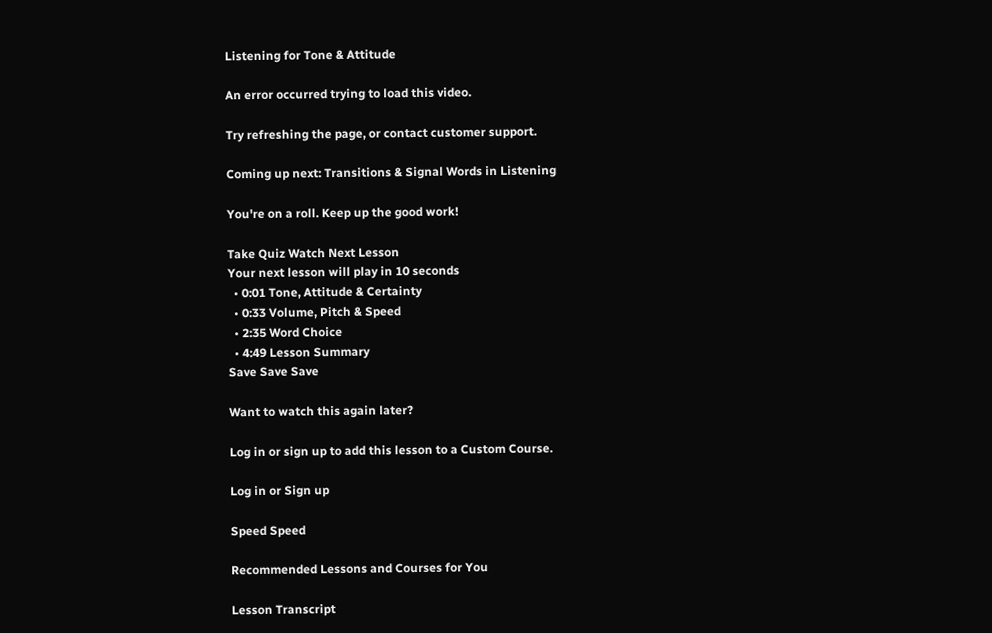Listening for Tone & Attitude

An error occurred trying to load this video.

Try refreshing the page, or contact customer support.

Coming up next: Transitions & Signal Words in Listening

You're on a roll. Keep up the good work!

Take Quiz Watch Next Lesson
Your next lesson will play in 10 seconds
  • 0:01 Tone, Attitude & Certainty
  • 0:33 Volume, Pitch & Speed
  • 2:35 Word Choice
  • 4:49 Lesson Summary
Save Save Save

Want to watch this again later?

Log in or sign up to add this lesson to a Custom Course.

Log in or Sign up

Speed Speed

Recommended Lessons and Courses for You

Lesson Transcript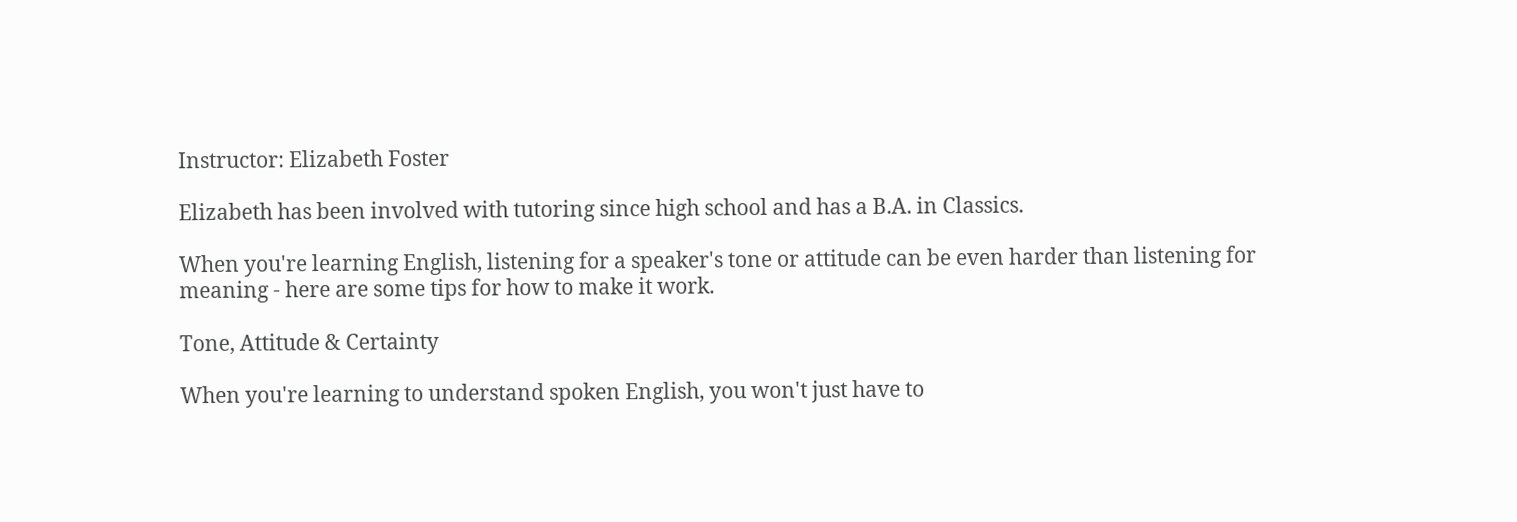Instructor: Elizabeth Foster

Elizabeth has been involved with tutoring since high school and has a B.A. in Classics.

When you're learning English, listening for a speaker's tone or attitude can be even harder than listening for meaning - here are some tips for how to make it work.

Tone, Attitude & Certainty

When you're learning to understand spoken English, you won't just have to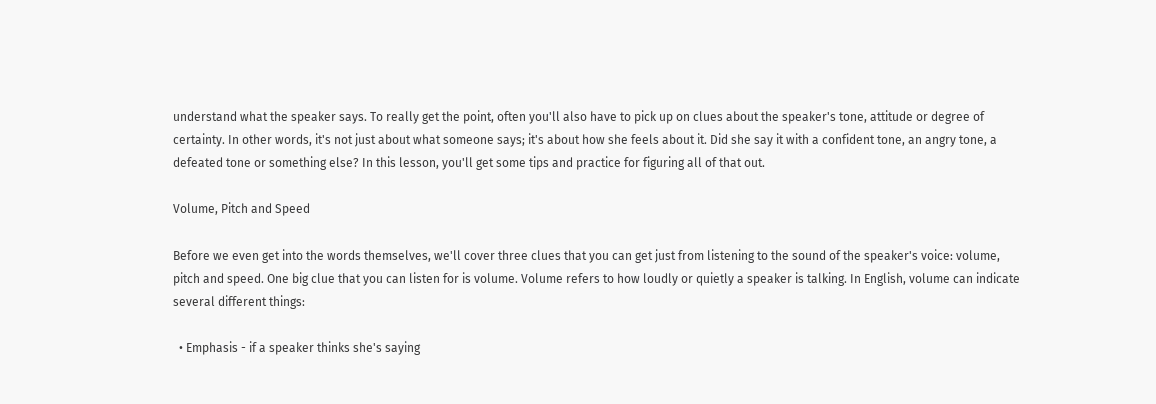understand what the speaker says. To really get the point, often you'll also have to pick up on clues about the speaker's tone, attitude or degree of certainty. In other words, it's not just about what someone says; it's about how she feels about it. Did she say it with a confident tone, an angry tone, a defeated tone or something else? In this lesson, you'll get some tips and practice for figuring all of that out.

Volume, Pitch and Speed

Before we even get into the words themselves, we'll cover three clues that you can get just from listening to the sound of the speaker's voice: volume, pitch and speed. One big clue that you can listen for is volume. Volume refers to how loudly or quietly a speaker is talking. In English, volume can indicate several different things:

  • Emphasis - if a speaker thinks she's saying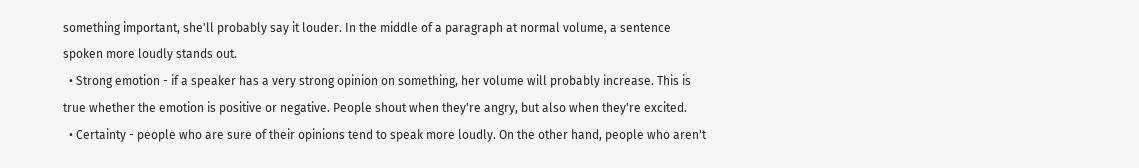something important, she'll probably say it louder. In the middle of a paragraph at normal volume, a sentence spoken more loudly stands out.
  • Strong emotion - if a speaker has a very strong opinion on something, her volume will probably increase. This is true whether the emotion is positive or negative. People shout when they're angry, but also when they're excited.
  • Certainty - people who are sure of their opinions tend to speak more loudly. On the other hand, people who aren't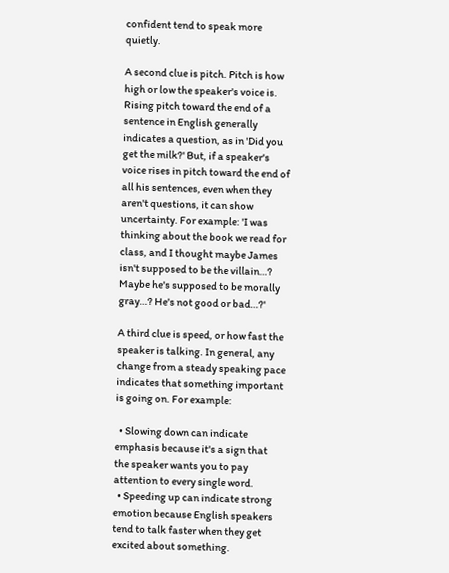confident tend to speak more quietly.

A second clue is pitch. Pitch is how high or low the speaker's voice is. Rising pitch toward the end of a sentence in English generally indicates a question, as in 'Did you get the milk?' But, if a speaker's voice rises in pitch toward the end of all his sentences, even when they aren't questions, it can show uncertainty. For example: 'I was thinking about the book we read for class, and I thought maybe James isn't supposed to be the villain…? Maybe he's supposed to be morally gray…? He's not good or bad…?'

A third clue is speed, or how fast the speaker is talking. In general, any change from a steady speaking pace indicates that something important is going on. For example:

  • Slowing down can indicate emphasis because it's a sign that the speaker wants you to pay attention to every single word.
  • Speeding up can indicate strong emotion because English speakers tend to talk faster when they get excited about something.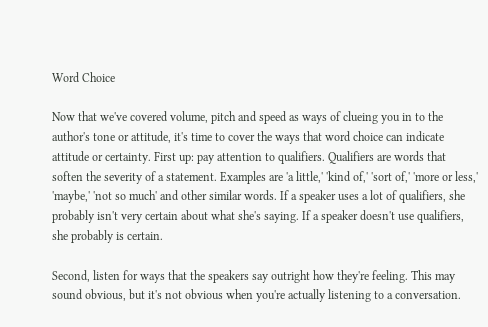Word Choice

Now that we've covered volume, pitch and speed as ways of clueing you in to the author's tone or attitude, it's time to cover the ways that word choice can indicate attitude or certainty. First up: pay attention to qualifiers. Qualifiers are words that soften the severity of a statement. Examples are 'a little,' 'kind of,' 'sort of,' 'more or less,' 'maybe,' 'not so much' and other similar words. If a speaker uses a lot of qualifiers, she probably isn't very certain about what she's saying. If a speaker doesn't use qualifiers, she probably is certain.

Second, listen for ways that the speakers say outright how they're feeling. This may sound obvious, but it's not obvious when you're actually listening to a conversation.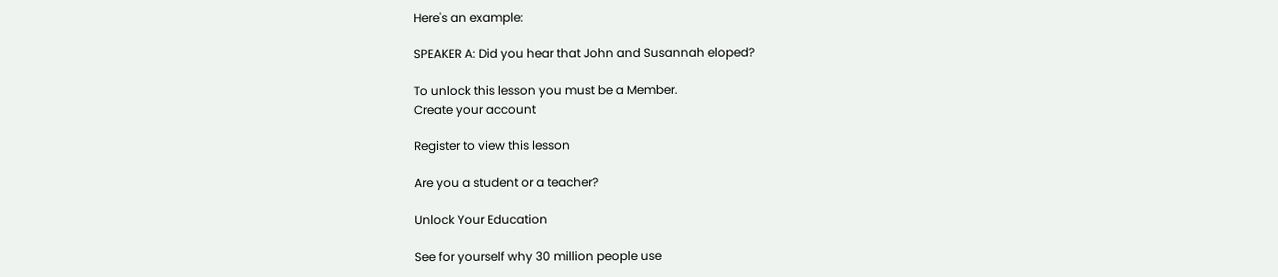Here's an example:

SPEAKER A: Did you hear that John and Susannah eloped?

To unlock this lesson you must be a Member.
Create your account

Register to view this lesson

Are you a student or a teacher?

Unlock Your Education

See for yourself why 30 million people use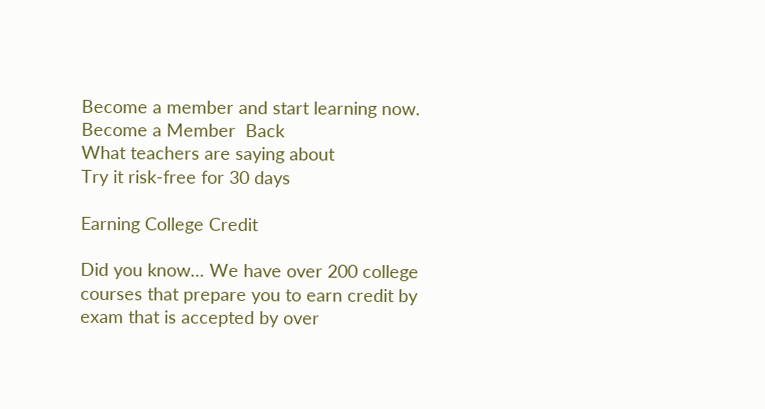Become a member and start learning now.
Become a Member  Back
What teachers are saying about
Try it risk-free for 30 days

Earning College Credit

Did you know… We have over 200 college courses that prepare you to earn credit by exam that is accepted by over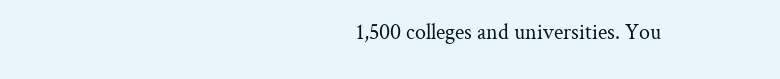1,500 colleges and universities. You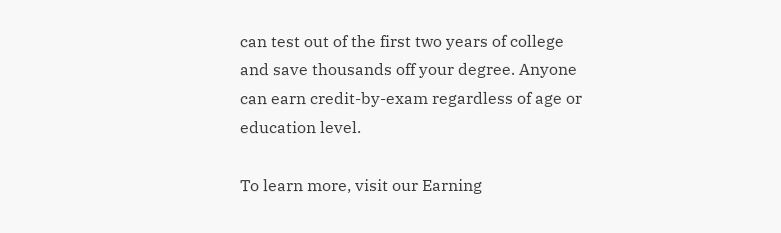can test out of the first two years of college and save thousands off your degree. Anyone can earn credit-by-exam regardless of age or education level.

To learn more, visit our Earning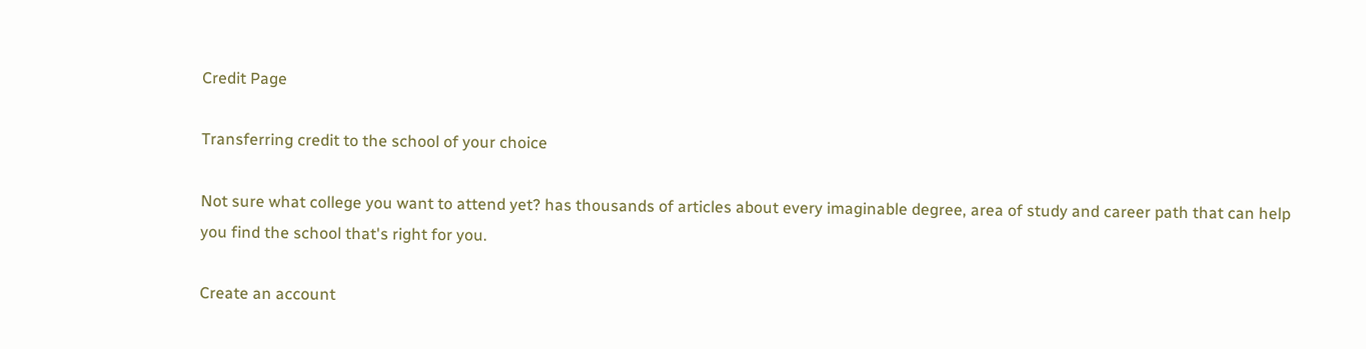Credit Page

Transferring credit to the school of your choice

Not sure what college you want to attend yet? has thousands of articles about every imaginable degree, area of study and career path that can help you find the school that's right for you.

Create an account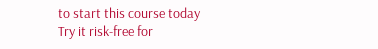to start this course today
Try it risk-free for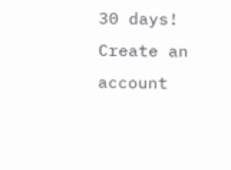30 days!
Create an account